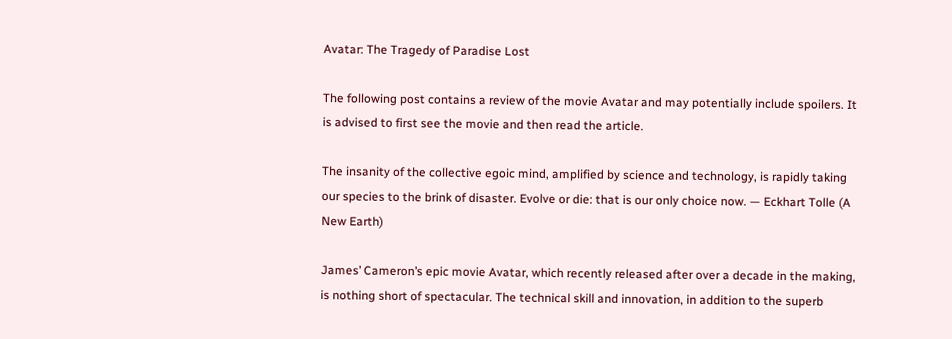Avatar: The Tragedy of Paradise Lost

The following post contains a review of the movie Avatar and may potentially include spoilers. It is advised to first see the movie and then read the article.

The insanity of the collective egoic mind, amplified by science and technology, is rapidly taking our species to the brink of disaster. Evolve or die: that is our only choice now. — Eckhart Tolle (A New Earth)

James’ Cameron’s epic movie Avatar, which recently released after over a decade in the making, is nothing short of spectacular. The technical skill and innovation, in addition to the superb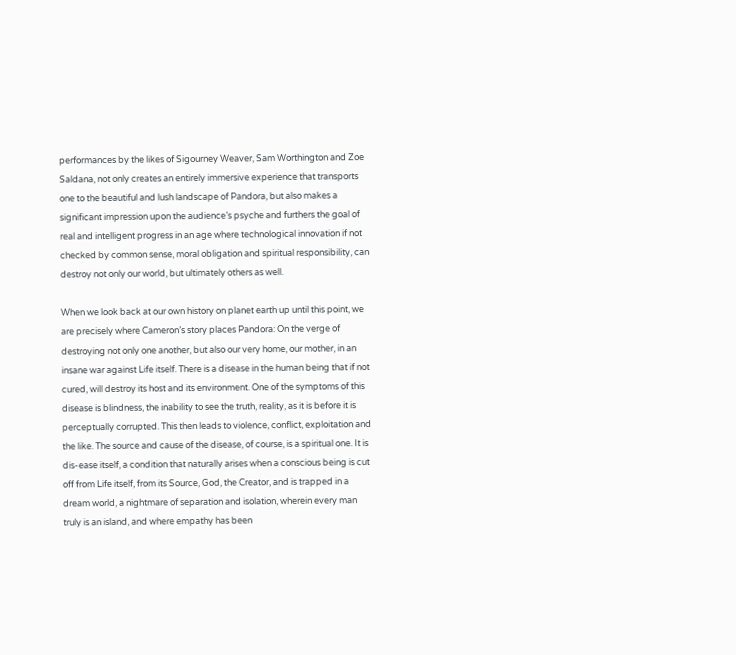performances by the likes of Sigourney Weaver, Sam Worthington and Zoe Saldana, not only creates an entirely immersive experience that transports one to the beautiful and lush landscape of Pandora, but also makes a significant impression upon the audience’s psyche and furthers the goal of real and intelligent progress in an age where technological innovation if not checked by common sense, moral obligation and spiritual responsibility, can destroy not only our world, but ultimately others as well.

When we look back at our own history on planet earth up until this point, we are precisely where Cameron’s story places Pandora: On the verge of destroying not only one another, but also our very home, our mother, in an insane war against Life itself. There is a disease in the human being that if not cured, will destroy its host and its environment. One of the symptoms of this disease is blindness, the inability to see the truth, reality, as it is before it is perceptually corrupted. This then leads to violence, conflict, exploitation and the like. The source and cause of the disease, of course, is a spiritual one. It is dis-ease itself, a condition that naturally arises when a conscious being is cut off from Life itself, from its Source, God, the Creator, and is trapped in a dream world, a nightmare of separation and isolation, wherein every man truly is an island, and where empathy has been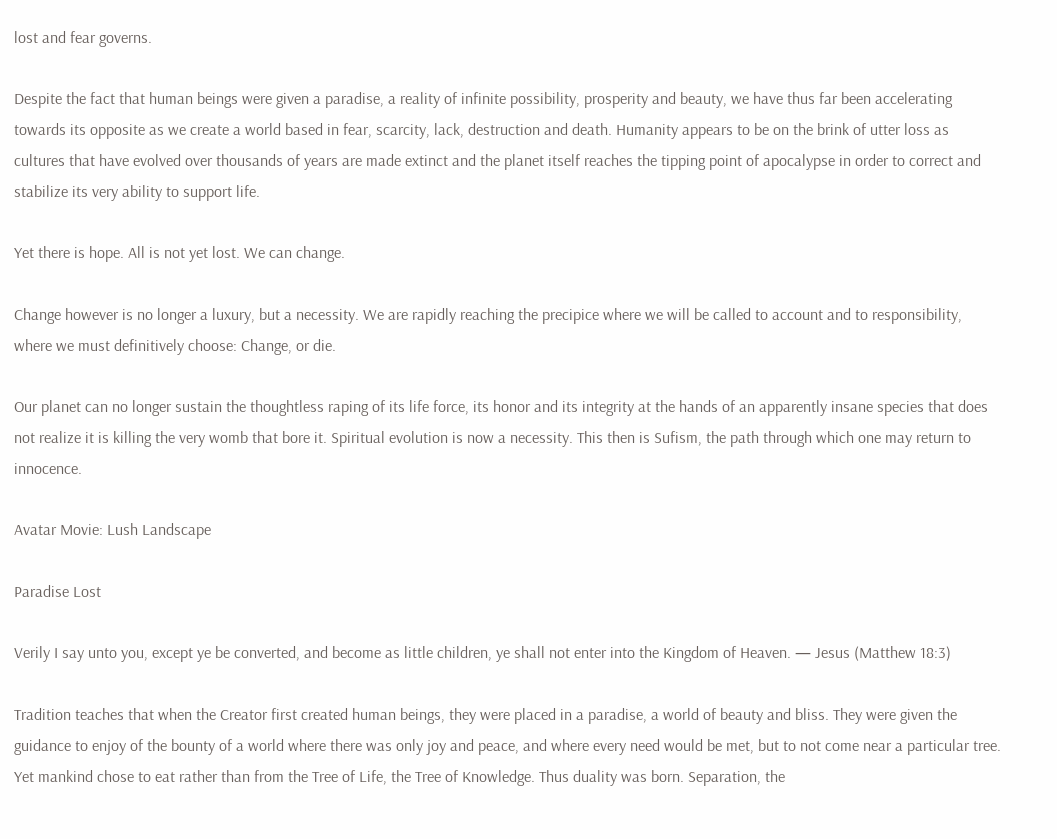lost and fear governs.

Despite the fact that human beings were given a paradise, a reality of infinite possibility, prosperity and beauty, we have thus far been accelerating towards its opposite as we create a world based in fear, scarcity, lack, destruction and death. Humanity appears to be on the brink of utter loss as cultures that have evolved over thousands of years are made extinct and the planet itself reaches the tipping point of apocalypse in order to correct and stabilize its very ability to support life.

Yet there is hope. All is not yet lost. We can change.

Change however is no longer a luxury, but a necessity. We are rapidly reaching the precipice where we will be called to account and to responsibility, where we must definitively choose: Change, or die.

Our planet can no longer sustain the thoughtless raping of its life force, its honor and its integrity at the hands of an apparently insane species that does not realize it is killing the very womb that bore it. Spiritual evolution is now a necessity. This then is Sufism, the path through which one may return to innocence.

Avatar Movie: Lush Landscape

Paradise Lost

Verily I say unto you, except ye be converted, and become as little children, ye shall not enter into the Kingdom of Heaven. — Jesus (Matthew 18:3)

Tradition teaches that when the Creator first created human beings, they were placed in a paradise, a world of beauty and bliss. They were given the guidance to enjoy of the bounty of a world where there was only joy and peace, and where every need would be met, but to not come near a particular tree. Yet mankind chose to eat rather than from the Tree of Life, the Tree of Knowledge. Thus duality was born. Separation, the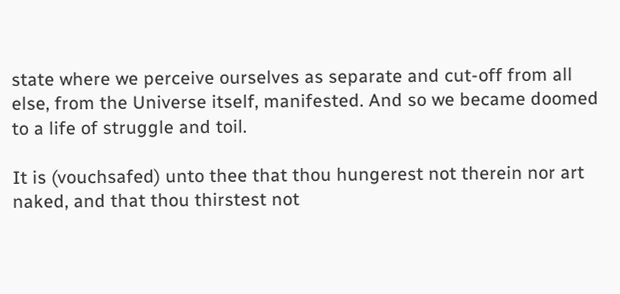state where we perceive ourselves as separate and cut-off from all else, from the Universe itself, manifested. And so we became doomed to a life of struggle and toil.

It is (vouchsafed) unto thee that thou hungerest not therein nor art naked, and that thou thirstest not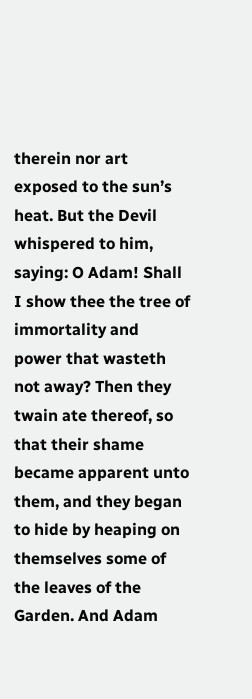therein nor art exposed to the sun’s heat. But the Devil whispered to him, saying: O Adam! Shall I show thee the tree of immortality and power that wasteth not away? Then they twain ate thereof, so that their shame became apparent unto them, and they began to hide by heaping on themselves some of the leaves of the Garden. And Adam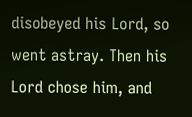disobeyed his Lord, so went astray. Then his Lord chose him, and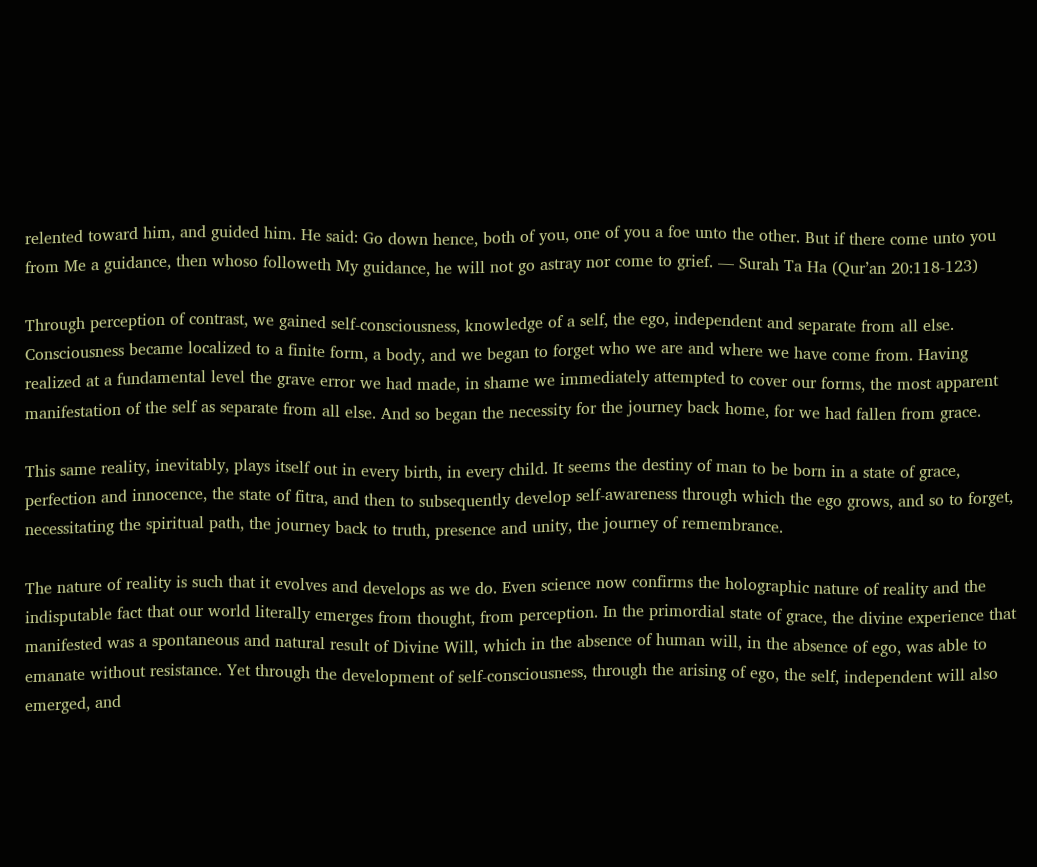relented toward him, and guided him. He said: Go down hence, both of you, one of you a foe unto the other. But if there come unto you from Me a guidance, then whoso followeth My guidance, he will not go astray nor come to grief. — Surah Ta Ha (Qur’an 20:118-123)

Through perception of contrast, we gained self-consciousness, knowledge of a self, the ego, independent and separate from all else. Consciousness became localized to a finite form, a body, and we began to forget who we are and where we have come from. Having realized at a fundamental level the grave error we had made, in shame we immediately attempted to cover our forms, the most apparent manifestation of the self as separate from all else. And so began the necessity for the journey back home, for we had fallen from grace.

This same reality, inevitably, plays itself out in every birth, in every child. It seems the destiny of man to be born in a state of grace, perfection and innocence, the state of fitra, and then to subsequently develop self-awareness through which the ego grows, and so to forget, necessitating the spiritual path, the journey back to truth, presence and unity, the journey of remembrance.

The nature of reality is such that it evolves and develops as we do. Even science now confirms the holographic nature of reality and the indisputable fact that our world literally emerges from thought, from perception. In the primordial state of grace, the divine experience that manifested was a spontaneous and natural result of Divine Will, which in the absence of human will, in the absence of ego, was able to emanate without resistance. Yet through the development of self-consciousness, through the arising of ego, the self, independent will also emerged, and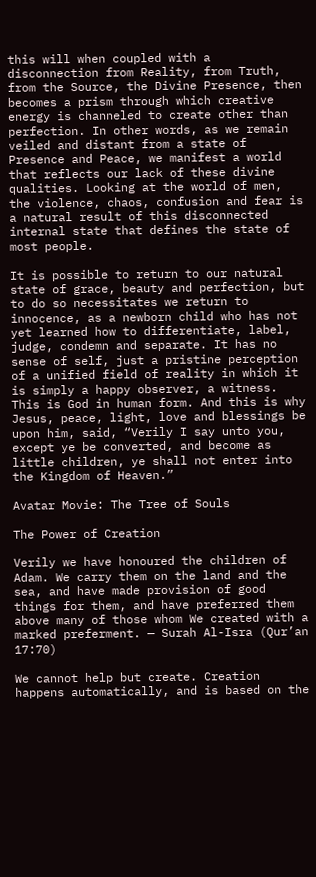this will when coupled with a disconnection from Reality, from Truth, from the Source, the Divine Presence, then becomes a prism through which creative energy is channeled to create other than perfection. In other words, as we remain veiled and distant from a state of Presence and Peace, we manifest a world that reflects our lack of these divine qualities. Looking at the world of men, the violence, chaos, confusion and fear is a natural result of this disconnected internal state that defines the state of most people.

It is possible to return to our natural state of grace, beauty and perfection, but to do so necessitates we return to innocence, as a newborn child who has not yet learned how to differentiate, label, judge, condemn and separate. It has no sense of self, just a pristine perception of a unified field of reality in which it is simply a happy observer, a witness. This is God in human form. And this is why Jesus, peace, light, love and blessings be upon him, said, “Verily I say unto you, except ye be converted, and become as little children, ye shall not enter into the Kingdom of Heaven.”

Avatar Movie: The Tree of Souls

The Power of Creation

Verily we have honoured the children of Adam. We carry them on the land and the sea, and have made provision of good things for them, and have preferred them above many of those whom We created with a marked preferment. — Surah Al-Isra (Qur’an 17:70)

We cannot help but create. Creation happens automatically, and is based on the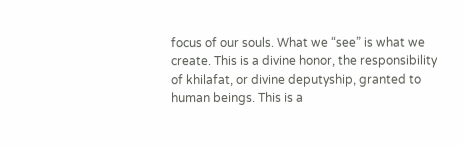focus of our souls. What we “see” is what we create. This is a divine honor, the responsibility of khilafat, or divine deputyship, granted to human beings. This is a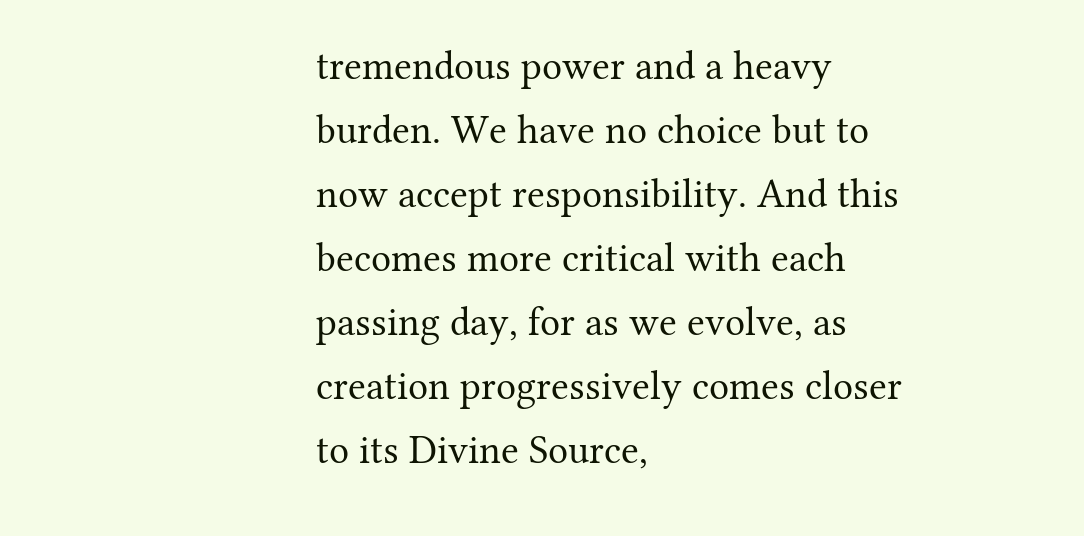tremendous power and a heavy burden. We have no choice but to now accept responsibility. And this becomes more critical with each passing day, for as we evolve, as creation progressively comes closer to its Divine Source,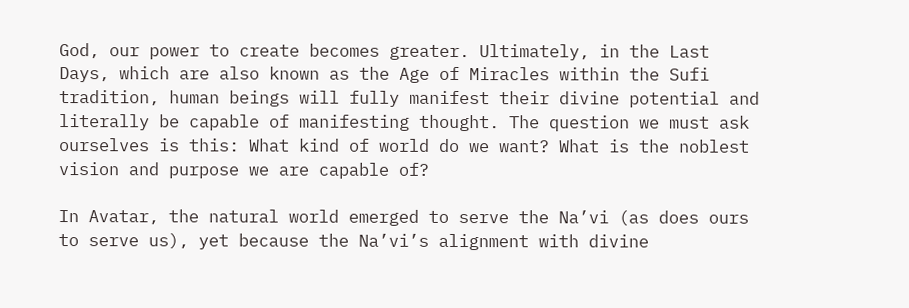God, our power to create becomes greater. Ultimately, in the Last Days, which are also known as the Age of Miracles within the Sufi tradition, human beings will fully manifest their divine potential and literally be capable of manifesting thought. The question we must ask ourselves is this: What kind of world do we want? What is the noblest vision and purpose we are capable of?

In Avatar, the natural world emerged to serve the Na’vi (as does ours to serve us), yet because the Na’vi’s alignment with divine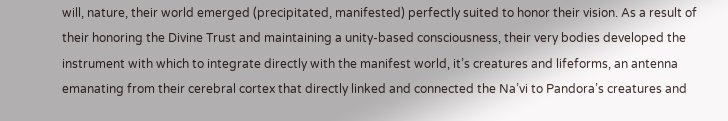will, nature, their world emerged (precipitated, manifested) perfectly suited to honor their vision. As a result of their honoring the Divine Trust and maintaining a unity-based consciousness, their very bodies developed the instrument with which to integrate directly with the manifest world, it’s creatures and lifeforms, an antenna emanating from their cerebral cortex that directly linked and connected the Na’vi to Pandora’s creatures and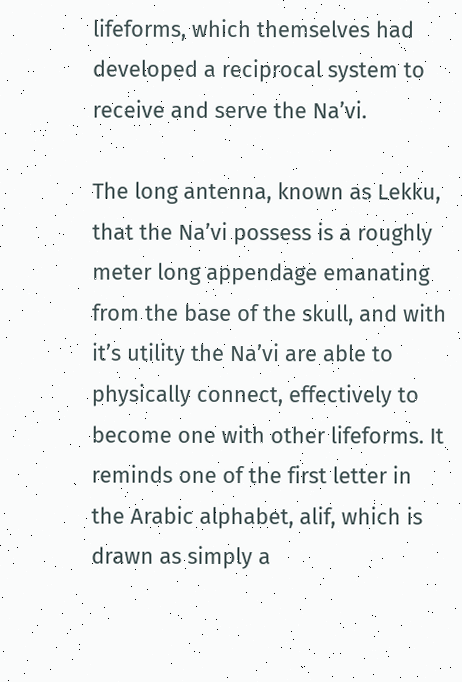lifeforms, which themselves had developed a reciprocal system to receive and serve the Na’vi.

The long antenna, known as Lekku, that the Na’vi possess is a roughly meter long appendage emanating from the base of the skull, and with it’s utility the Na’vi are able to physically connect, effectively to become one with other lifeforms. It reminds one of the first letter in the Arabic alphabet, alif, which is drawn as simply a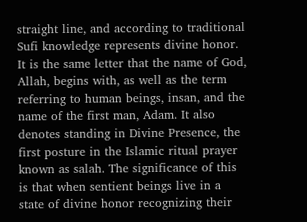straight line, and according to traditional Sufi knowledge represents divine honor. It is the same letter that the name of God, Allah, begins with, as well as the term referring to human beings, insan, and the name of the first man, Adam. It also denotes standing in Divine Presence, the first posture in the Islamic ritual prayer known as salah. The significance of this is that when sentient beings live in a state of divine honor recognizing their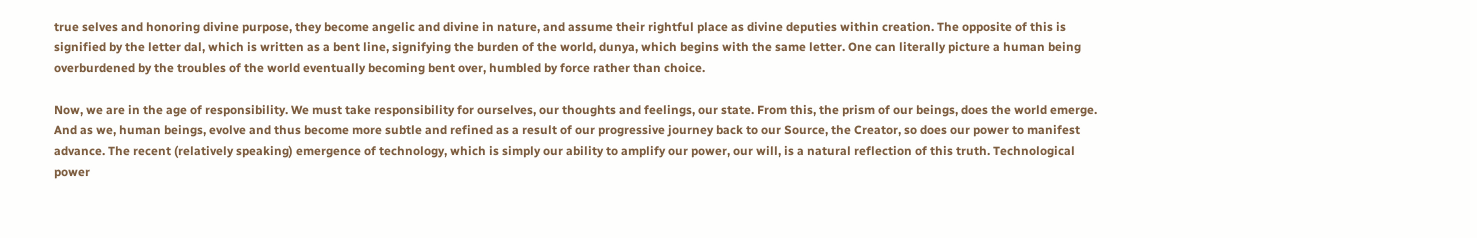true selves and honoring divine purpose, they become angelic and divine in nature, and assume their rightful place as divine deputies within creation. The opposite of this is signified by the letter dal, which is written as a bent line, signifying the burden of the world, dunya, which begins with the same letter. One can literally picture a human being overburdened by the troubles of the world eventually becoming bent over, humbled by force rather than choice.

Now, we are in the age of responsibility. We must take responsibility for ourselves, our thoughts and feelings, our state. From this, the prism of our beings, does the world emerge. And as we, human beings, evolve and thus become more subtle and refined as a result of our progressive journey back to our Source, the Creator, so does our power to manifest advance. The recent (relatively speaking) emergence of technology, which is simply our ability to amplify our power, our will, is a natural reflection of this truth. Technological power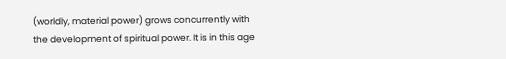(worldly, material power) grows concurrently with the development of spiritual power. It is in this age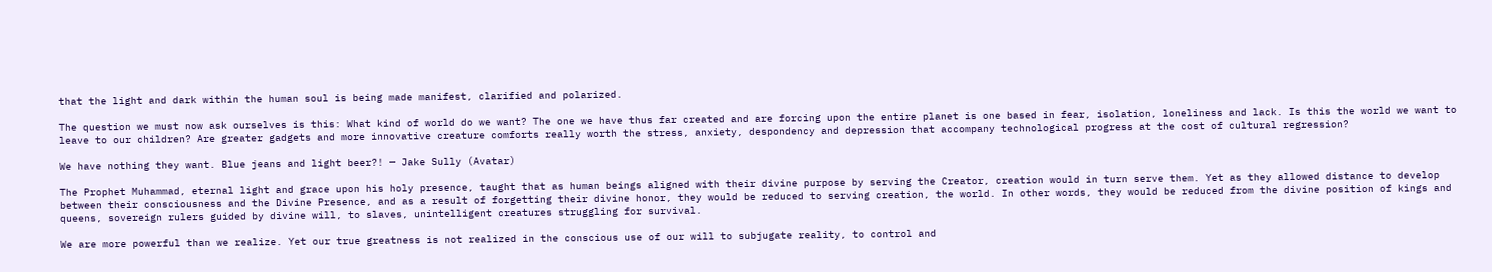that the light and dark within the human soul is being made manifest, clarified and polarized.

The question we must now ask ourselves is this: What kind of world do we want? The one we have thus far created and are forcing upon the entire planet is one based in fear, isolation, loneliness and lack. Is this the world we want to leave to our children? Are greater gadgets and more innovative creature comforts really worth the stress, anxiety, despondency and depression that accompany technological progress at the cost of cultural regression?

We have nothing they want. Blue jeans and light beer?! — Jake Sully (Avatar)

The Prophet Muhammad, eternal light and grace upon his holy presence, taught that as human beings aligned with their divine purpose by serving the Creator, creation would in turn serve them. Yet as they allowed distance to develop between their consciousness and the Divine Presence, and as a result of forgetting their divine honor, they would be reduced to serving creation, the world. In other words, they would be reduced from the divine position of kings and queens, sovereign rulers guided by divine will, to slaves, unintelligent creatures struggling for survival.

We are more powerful than we realize. Yet our true greatness is not realized in the conscious use of our will to subjugate reality, to control and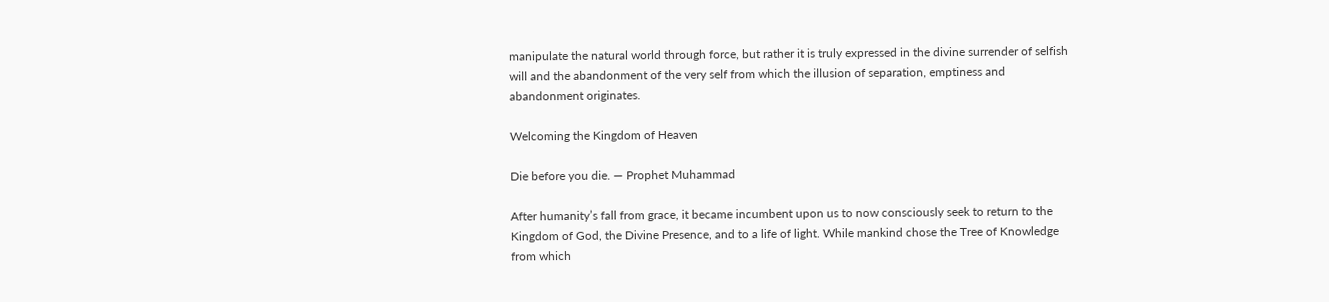manipulate the natural world through force, but rather it is truly expressed in the divine surrender of selfish will and the abandonment of the very self from which the illusion of separation, emptiness and abandonment originates.

Welcoming the Kingdom of Heaven

Die before you die. — Prophet Muhammad

After humanity’s fall from grace, it became incumbent upon us to now consciously seek to return to the Kingdom of God, the Divine Presence, and to a life of light. While mankind chose the Tree of Knowledge from which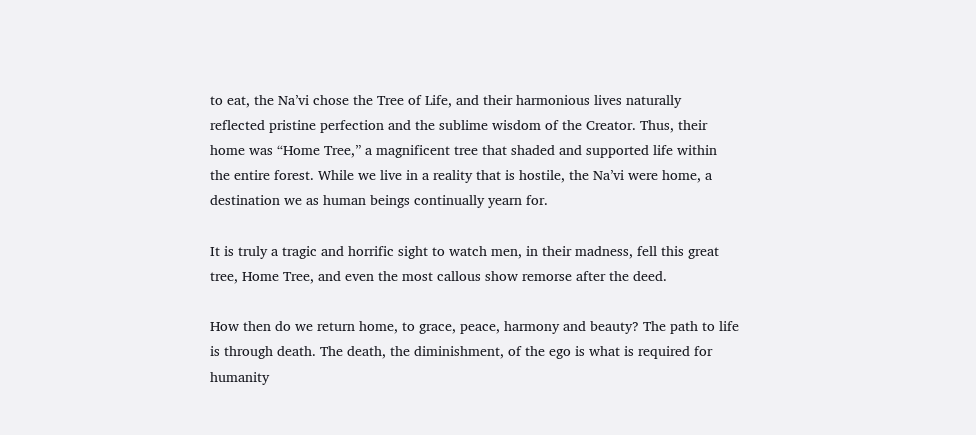to eat, the Na’vi chose the Tree of Life, and their harmonious lives naturally reflected pristine perfection and the sublime wisdom of the Creator. Thus, their home was “Home Tree,” a magnificent tree that shaded and supported life within the entire forest. While we live in a reality that is hostile, the Na’vi were home, a destination we as human beings continually yearn for.

It is truly a tragic and horrific sight to watch men, in their madness, fell this great tree, Home Tree, and even the most callous show remorse after the deed.

How then do we return home, to grace, peace, harmony and beauty? The path to life is through death. The death, the diminishment, of the ego is what is required for humanity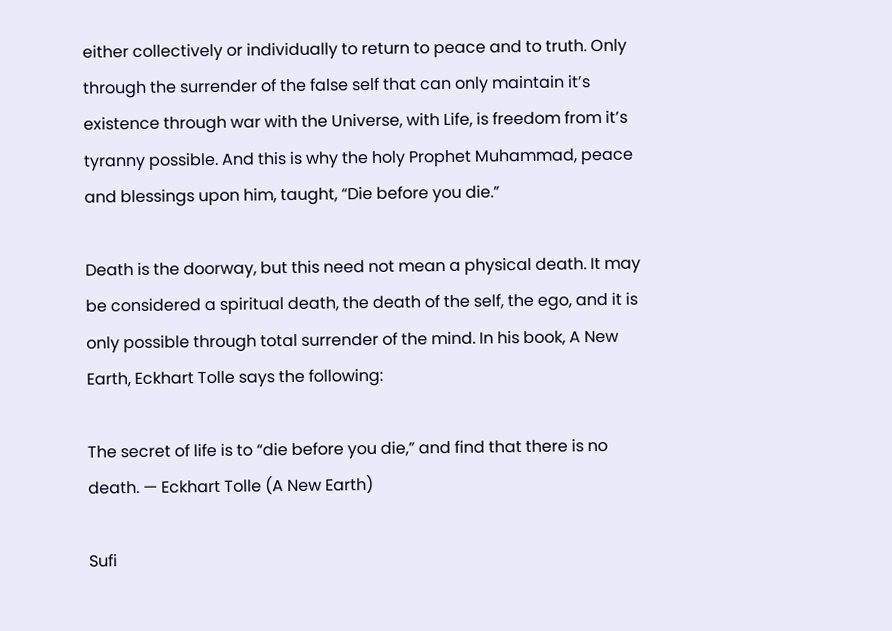either collectively or individually to return to peace and to truth. Only through the surrender of the false self that can only maintain it’s existence through war with the Universe, with Life, is freedom from it’s tyranny possible. And this is why the holy Prophet Muhammad, peace and blessings upon him, taught, “Die before you die.”

Death is the doorway, but this need not mean a physical death. It may be considered a spiritual death, the death of the self, the ego, and it is only possible through total surrender of the mind. In his book, A New Earth, Eckhart Tolle says the following:

The secret of life is to “die before you die,” and find that there is no death. — Eckhart Tolle (A New Earth)

Sufi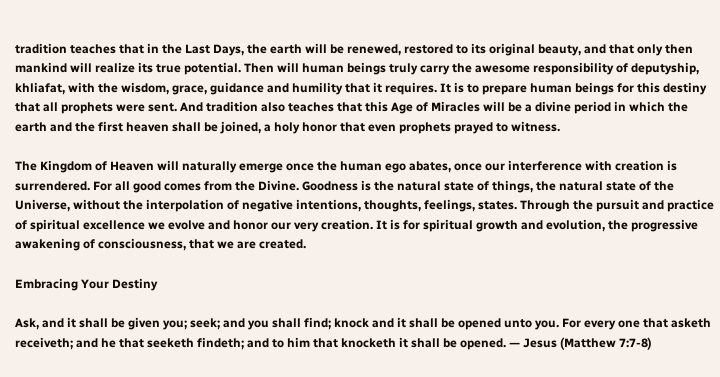tradition teaches that in the Last Days, the earth will be renewed, restored to its original beauty, and that only then mankind will realize its true potential. Then will human beings truly carry the awesome responsibility of deputyship, khliafat, with the wisdom, grace, guidance and humility that it requires. It is to prepare human beings for this destiny that all prophets were sent. And tradition also teaches that this Age of Miracles will be a divine period in which the earth and the first heaven shall be joined, a holy honor that even prophets prayed to witness.

The Kingdom of Heaven will naturally emerge once the human ego abates, once our interference with creation is surrendered. For all good comes from the Divine. Goodness is the natural state of things, the natural state of the Universe, without the interpolation of negative intentions, thoughts, feelings, states. Through the pursuit and practice of spiritual excellence we evolve and honor our very creation. It is for spiritual growth and evolution, the progressive awakening of consciousness, that we are created.

Embracing Your Destiny

Ask, and it shall be given you; seek; and you shall find; knock and it shall be opened unto you. For every one that asketh receiveth; and he that seeketh findeth; and to him that knocketh it shall be opened. — Jesus (Matthew 7:7-8)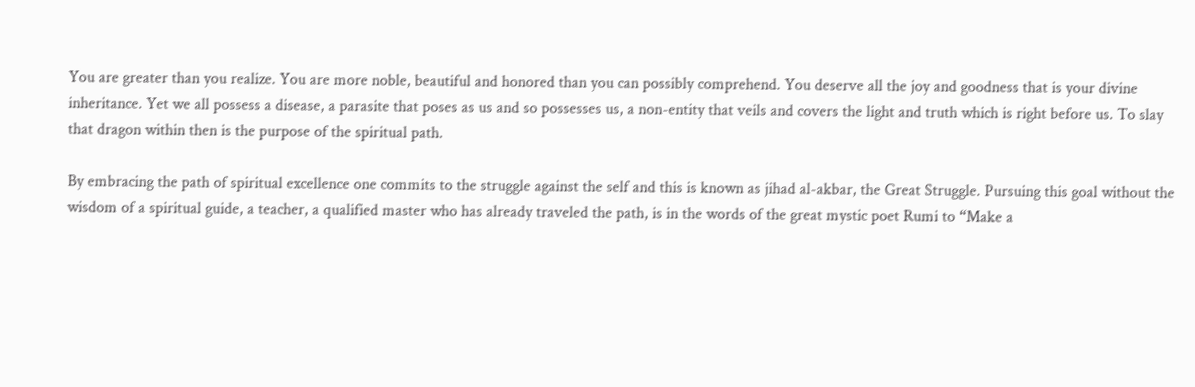You are greater than you realize. You are more noble, beautiful and honored than you can possibly comprehend. You deserve all the joy and goodness that is your divine inheritance. Yet we all possess a disease, a parasite that poses as us and so possesses us, a non-entity that veils and covers the light and truth which is right before us. To slay that dragon within then is the purpose of the spiritual path.

By embracing the path of spiritual excellence one commits to the struggle against the self and this is known as jihad al-akbar, the Great Struggle. Pursuing this goal without the wisdom of a spiritual guide, a teacher, a qualified master who has already traveled the path, is in the words of the great mystic poet Rumi to “Make a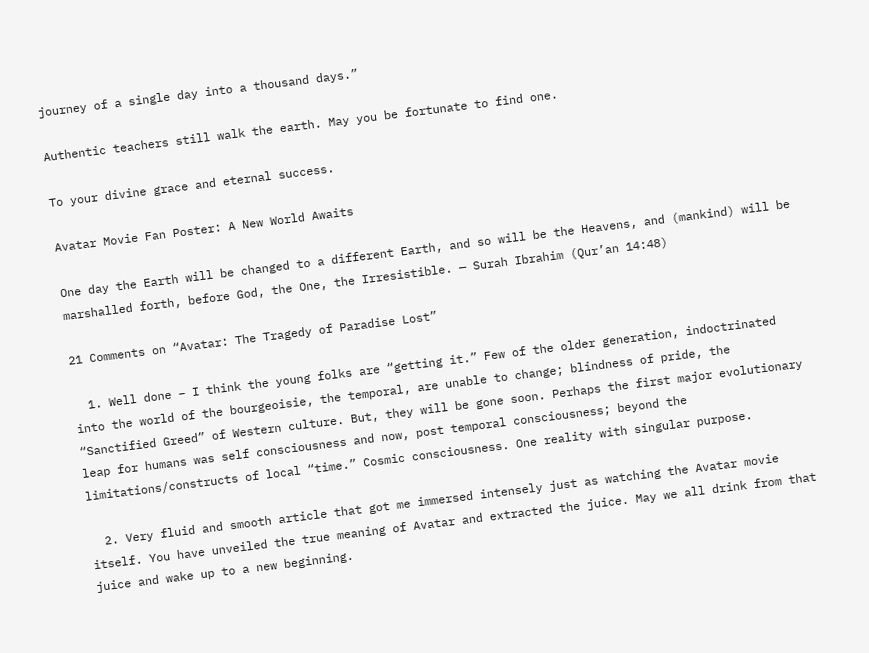journey of a single day into a thousand days.”

Authentic teachers still walk the earth. May you be fortunate to find one.

To your divine grace and eternal success.

Avatar Movie Fan Poster: A New World Awaits

One day the Earth will be changed to a different Earth, and so will be the Heavens, and (mankind) will be marshalled forth, before God, the One, the Irresistible. — Surah Ibrahim (Qur’an 14:48)

21 Comments on “Avatar: The Tragedy of Paradise Lost”

  1. Well done – I think the young folks are “getting it.” Few of the older generation, indoctrinated into the world of the bourgeoisie, the temporal, are unable to change; blindness of pride, the “Sanctified Greed” of Western culture. But, they will be gone soon. Perhaps the first major evolutionary leap for humans was self consciousness and now, post temporal consciousness; beyond the limitations/constructs of local “time.” Cosmic consciousness. One reality with singular purpose.

  2. Very fluid and smooth article that got me immersed intensely just as watching the Avatar movie itself. You have unveiled the true meaning of Avatar and extracted the juice. May we all drink from that juice and wake up to a new beginning.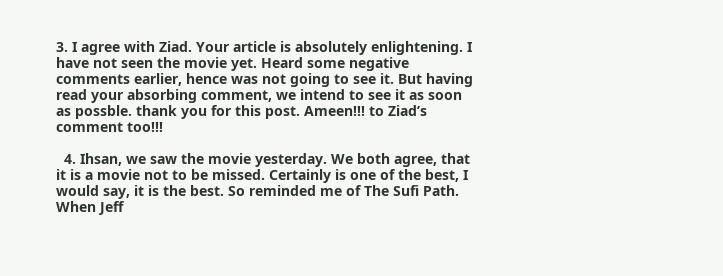3. I agree with Ziad. Your article is absolutely enlightening. I have not seen the movie yet. Heard some negative comments earlier, hence was not going to see it. But having read your absorbing comment, we intend to see it as soon as possble. thank you for this post. Ameen!!! to Ziad’s comment too!!!

  4. Ihsan, we saw the movie yesterday. We both agree, that it is a movie not to be missed. Certainly is one of the best, I would say, it is the best. So reminded me of The Sufi Path. When Jeff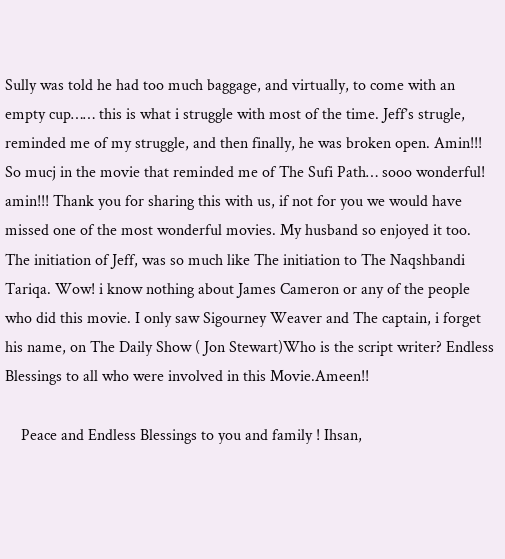Sully was told he had too much baggage, and virtually, to come with an empty cup…… this is what i struggle with most of the time. Jeff’s strugle, reminded me of my struggle, and then finally, he was broken open. Amin!!! So mucj in the movie that reminded me of The Sufi Path… sooo wonderful! amin!!! Thank you for sharing this with us, if not for you we would have missed one of the most wonderful movies. My husband so enjoyed it too. The initiation of Jeff, was so much like The initiation to The Naqshbandi Tariqa. Wow! i know nothing about James Cameron or any of the people who did this movie. I only saw Sigourney Weaver and The captain, i forget his name, on The Daily Show ( Jon Stewart)Who is the script writer? Endless Blessings to all who were involved in this Movie.Ameen!!

    Peace and Endless Blessings to you and family ! Ihsan,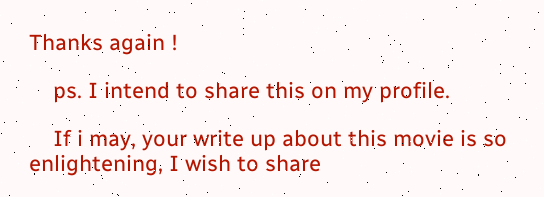Thanks again !

    ps. I intend to share this on my profile.

    If i may, your write up about this movie is so enlightening, I wish to share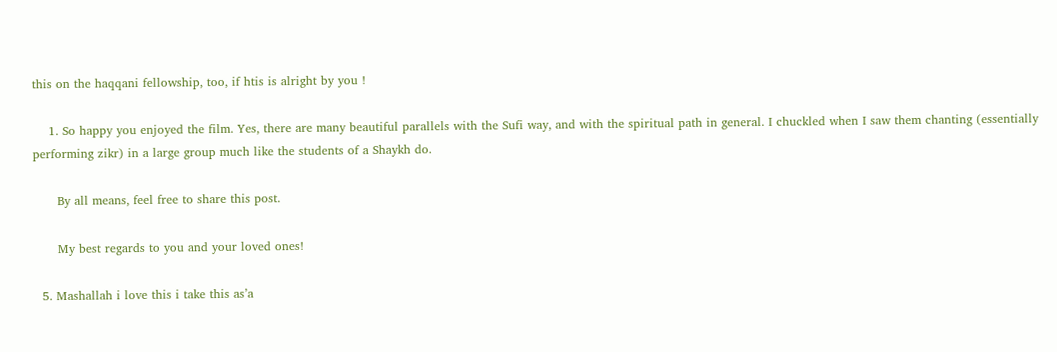this on the haqqani fellowship, too, if htis is alright by you !

    1. So happy you enjoyed the film. Yes, there are many beautiful parallels with the Sufi way, and with the spiritual path in general. I chuckled when I saw them chanting (essentially performing zikr) in a large group much like the students of a Shaykh do.

      By all means, feel free to share this post.

      My best regards to you and your loved ones!

  5. Mashallah i love this i take this as’a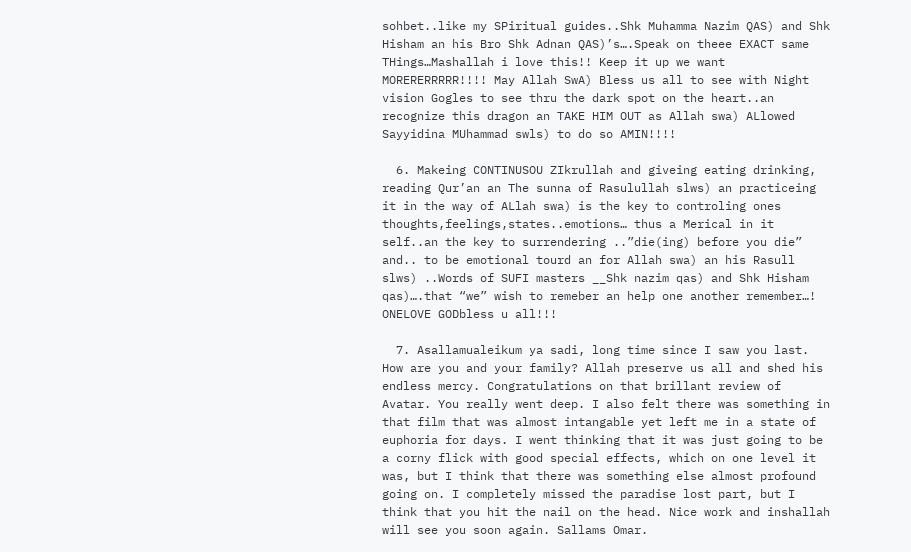sohbet..like my SPiritual guides..Shk Muhamma Nazim QAS) and Shk Hisham an his Bro Shk Adnan QAS)’s….Speak on theee EXACT same THings…Mashallah i love this!! Keep it up we want MORERERRRRR!!!! May Allah SwA) Bless us all to see with Night vision Gogles to see thru the dark spot on the heart..an recognize this dragon an TAKE HIM OUT as Allah swa) ALlowed Sayyidina MUhammad swls) to do so AMIN!!!!

  6. Makeing CONTINUSOU ZIkrullah and giveing eating drinking, reading Qur’an an The sunna of Rasulullah slws) an practiceing it in the way of ALlah swa) is the key to controling ones thoughts,feelings,states..emotions… thus a Merical in it self..an the key to surrendering ..”die(ing) before you die” and.. to be emotional tourd an for Allah swa) an his Rasull slws) ..Words of SUFI masters __Shk nazim qas) and Shk Hisham qas)….that “we” wish to remeber an help one another remember…! ONELOVE GODbless u all!!!

  7. Asallamualeikum ya sadi, long time since I saw you last. How are you and your family? Allah preserve us all and shed his endless mercy. Congratulations on that brillant review of Avatar. You really went deep. I also felt there was something in that film that was almost intangable yet left me in a state of euphoria for days. I went thinking that it was just going to be a corny flick with good special effects, which on one level it was, but I think that there was something else almost profound going on. I completely missed the paradise lost part, but I think that you hit the nail on the head. Nice work and inshallah will see you soon again. Sallams Omar.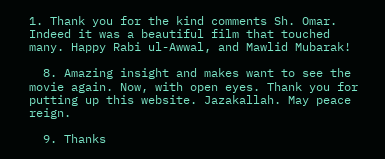1. Thank you for the kind comments Sh. Omar. Indeed it was a beautiful film that touched many. Happy Rabi ul-Awwal, and Mawlid Mubarak!

  8. Amazing insight and makes want to see the movie again. Now, with open eyes. Thank you for putting up this website. Jazakallah. May peace reign.

  9. Thanks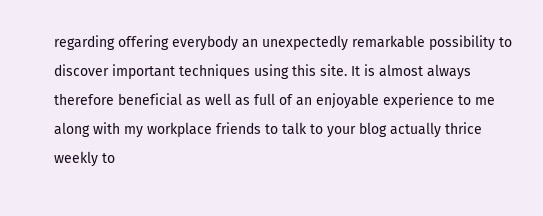regarding offering everybody an unexpectedly remarkable possibility to discover important techniques using this site. It is almost always therefore beneficial as well as full of an enjoyable experience to me along with my workplace friends to talk to your blog actually thrice weekly to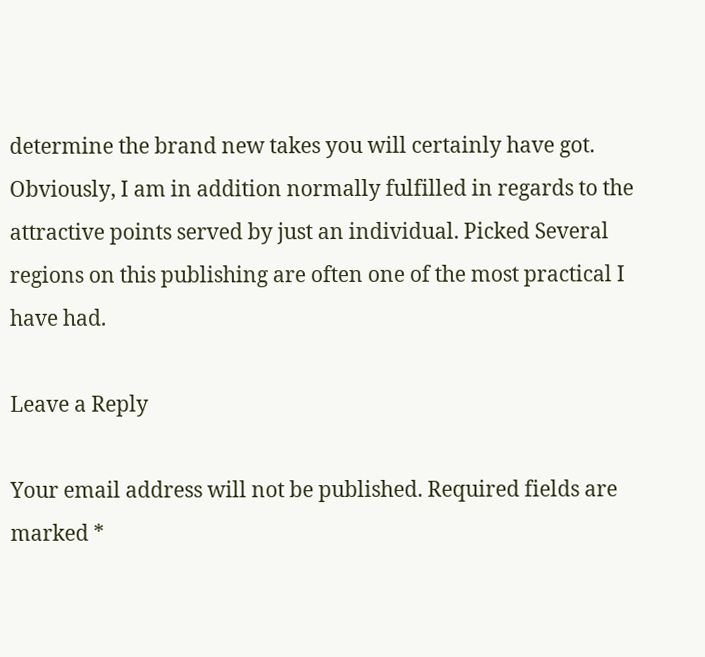determine the brand new takes you will certainly have got. Obviously, I am in addition normally fulfilled in regards to the attractive points served by just an individual. Picked Several regions on this publishing are often one of the most practical I have had.

Leave a Reply

Your email address will not be published. Required fields are marked *